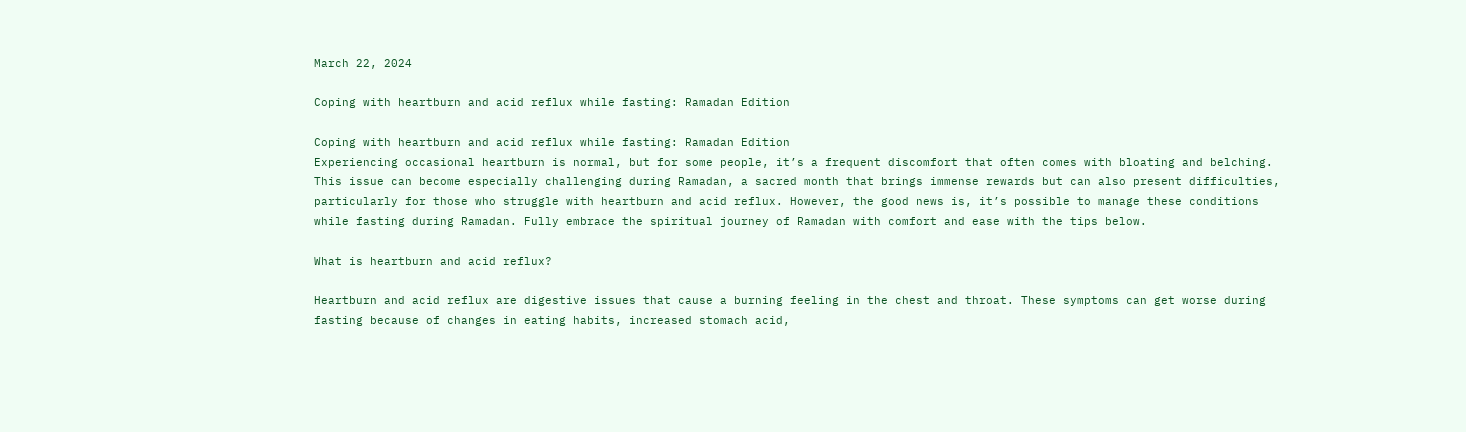March 22, 2024

Coping with heartburn and acid reflux while fasting: Ramadan Edition

Coping with heartburn and acid reflux while fasting: Ramadan Edition
Experiencing occasional heartburn is normal, but for some people, it’s a frequent discomfort that often comes with bloating and belching. This issue can become especially challenging during Ramadan, a sacred month that brings immense rewards but can also present difficulties, particularly for those who struggle with heartburn and acid reflux. However, the good news is, it’s possible to manage these conditions while fasting during Ramadan. Fully embrace the spiritual journey of Ramadan with comfort and ease with the tips below.

What is heartburn and acid reflux?

Heartburn and acid reflux are digestive issues that cause a burning feeling in the chest and throat. These symptoms can get worse during fasting because of changes in eating habits, increased stomach acid,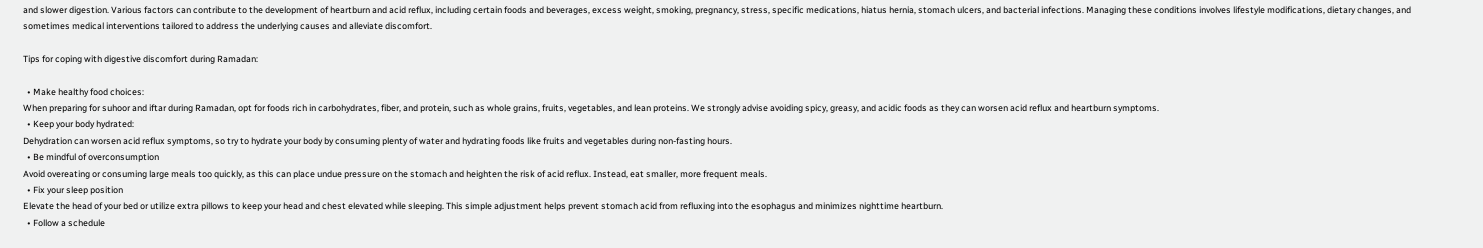and slower digestion. Various factors can contribute to the development of heartburn and acid reflux, including certain foods and beverages, excess weight, smoking, pregnancy, stress, specific medications, hiatus hernia, stomach ulcers, and bacterial infections. Managing these conditions involves lifestyle modifications, dietary changes, and sometimes medical interventions tailored to address the underlying causes and alleviate discomfort.

Tips for coping with digestive discomfort during Ramadan:

  • Make healthy food choices:
When preparing for suhoor and iftar during Ramadan, opt for foods rich in carbohydrates, fiber, and protein, such as whole grains, fruits, vegetables, and lean proteins. We strongly advise avoiding spicy, greasy, and acidic foods as they can worsen acid reflux and heartburn symptoms.
  • Keep your body hydrated:
Dehydration can worsen acid reflux symptoms, so try to hydrate your body by consuming plenty of water and hydrating foods like fruits and vegetables during non-fasting hours.
  • Be mindful of overconsumption
Avoid overeating or consuming large meals too quickly, as this can place undue pressure on the stomach and heighten the risk of acid reflux. Instead, eat smaller, more frequent meals.
  • Fix your sleep position
Elevate the head of your bed or utilize extra pillows to keep your head and chest elevated while sleeping. This simple adjustment helps prevent stomach acid from refluxing into the esophagus and minimizes nighttime heartburn.
  • Follow a schedule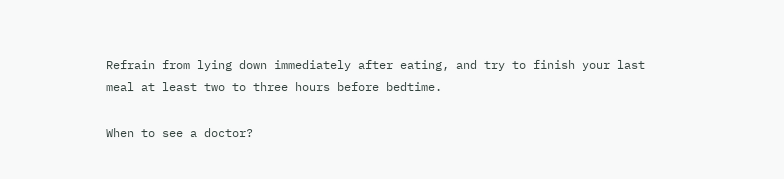Refrain from lying down immediately after eating, and try to finish your last meal at least two to three hours before bedtime.

When to see a doctor?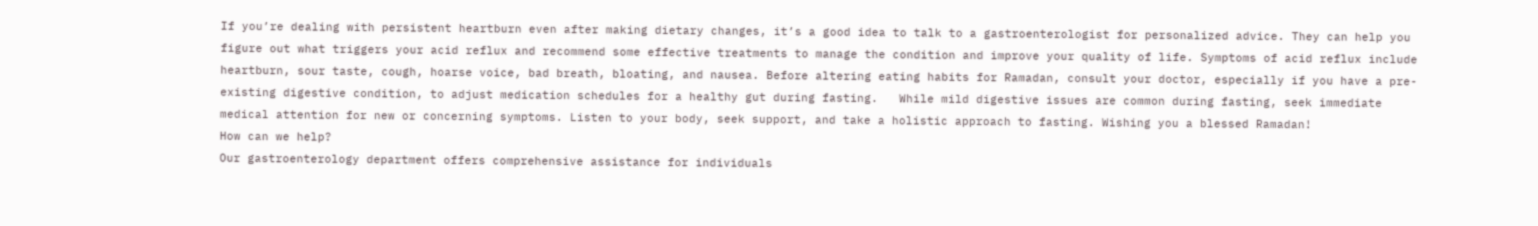If you’re dealing with persistent heartburn even after making dietary changes, it’s a good idea to talk to a gastroenterologist for personalized advice. They can help you figure out what triggers your acid reflux and recommend some effective treatments to manage the condition and improve your quality of life. Symptoms of acid reflux include heartburn, sour taste, cough, hoarse voice, bad breath, bloating, and nausea. Before altering eating habits for Ramadan, consult your doctor, especially if you have a pre-existing digestive condition, to adjust medication schedules for a healthy gut during fasting.   While mild digestive issues are common during fasting, seek immediate medical attention for new or concerning symptoms. Listen to your body, seek support, and take a holistic approach to fasting. Wishing you a blessed Ramadan!
How can we help?
Our gastroenterology department offers comprehensive assistance for individuals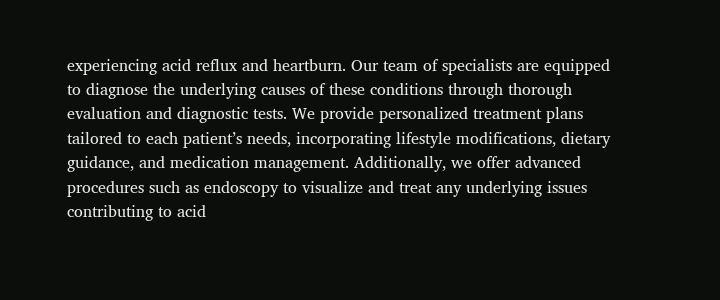experiencing acid reflux and heartburn. Our team of specialists are equipped to diagnose the underlying causes of these conditions through thorough evaluation and diagnostic tests. We provide personalized treatment plans tailored to each patient’s needs, incorporating lifestyle modifications, dietary guidance, and medication management. Additionally, we offer advanced procedures such as endoscopy to visualize and treat any underlying issues contributing to acid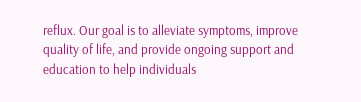reflux. Our goal is to alleviate symptoms, improve quality of life, and provide ongoing support and education to help individuals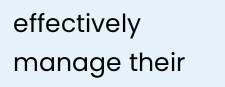effectively manage their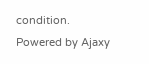condition.
Powered by Ajaxy